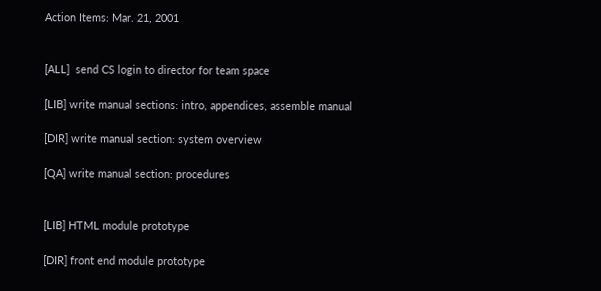Action Items: Mar. 21, 2001


[ALL]  send CS login to director for team space

[LIB] write manual sections: intro, appendices, assemble manual

[DIR] write manual section: system overview

[QA] write manual section: procedures


[LIB] HTML module prototype

[DIR] front end module prototype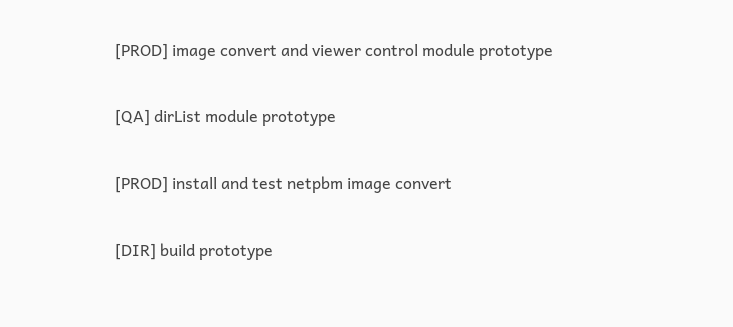[PROD] image convert and viewer control module prototype

[QA] dirList module prototype

[PROD] install and test netpbm image convert

[DIR] build prototype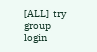[ALL]  try group login